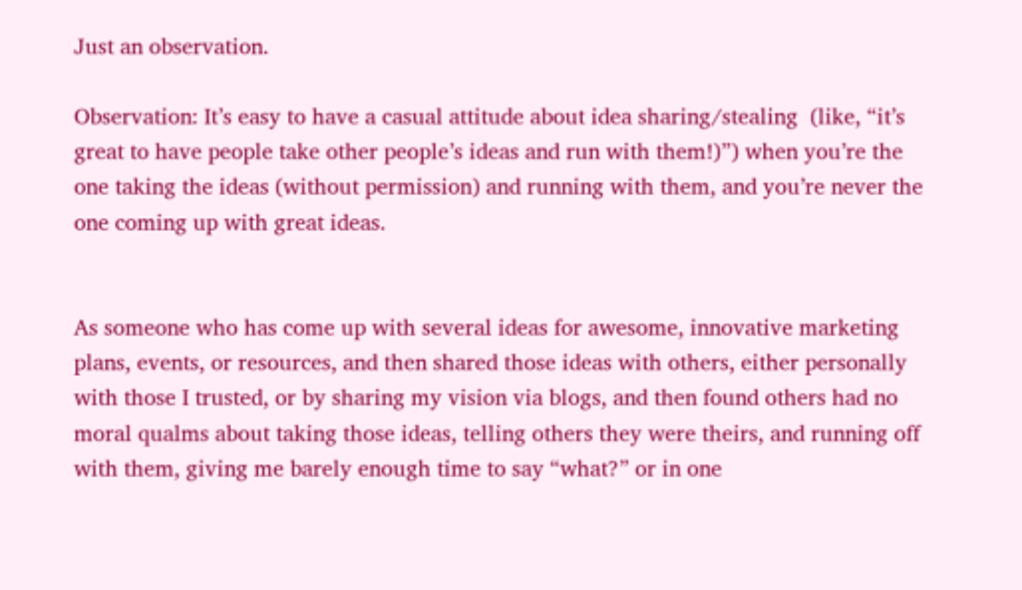Just an observation.

Observation: It’s easy to have a casual attitude about idea sharing/stealing  (like, “it’s great to have people take other people’s ideas and run with them!)”) when you’re the one taking the ideas (without permission) and running with them, and you’re never the one coming up with great ideas.


As someone who has come up with several ideas for awesome, innovative marketing plans, events, or resources, and then shared those ideas with others, either personally with those I trusted, or by sharing my vision via blogs, and then found others had no moral qualms about taking those ideas, telling others they were theirs, and running off with them, giving me barely enough time to say “what?” or in one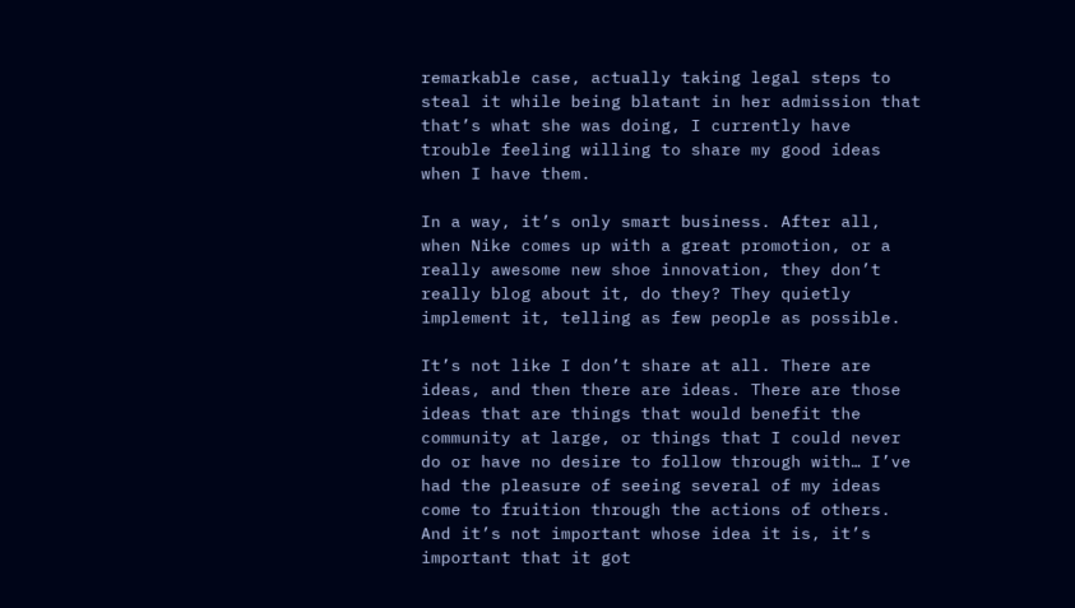remarkable case, actually taking legal steps to steal it while being blatant in her admission that that’s what she was doing, I currently have trouble feeling willing to share my good ideas when I have them.

In a way, it’s only smart business. After all, when Nike comes up with a great promotion, or a really awesome new shoe innovation, they don’t really blog about it, do they? They quietly implement it, telling as few people as possible.

It’s not like I don’t share at all. There are ideas, and then there are ideas. There are those ideas that are things that would benefit the community at large, or things that I could never do or have no desire to follow through with… I’ve had the pleasure of seeing several of my ideas come to fruition through the actions of others. And it’s not important whose idea it is, it’s important that it got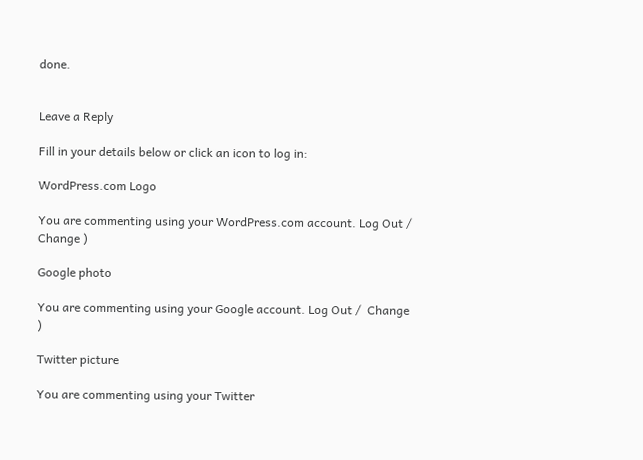done.


Leave a Reply

Fill in your details below or click an icon to log in:

WordPress.com Logo

You are commenting using your WordPress.com account. Log Out /  Change )

Google photo

You are commenting using your Google account. Log Out /  Change )

Twitter picture

You are commenting using your Twitter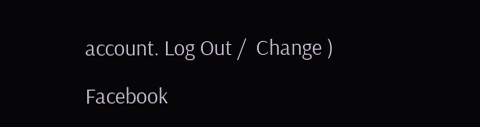account. Log Out /  Change )

Facebook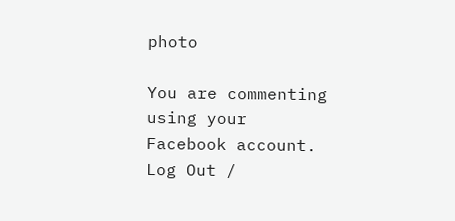photo

You are commenting using your Facebook account. Log Out /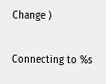Change )

Connecting to %s